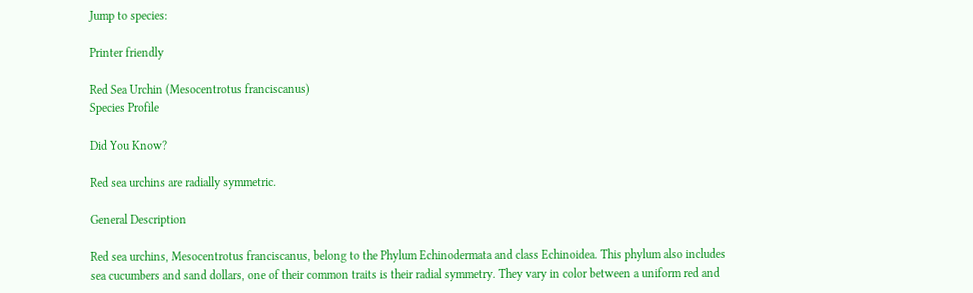Jump to species:

Printer friendly

Red Sea Urchin (Mesocentrotus franciscanus)
Species Profile

Did You Know?

Red sea urchins are radially symmetric.

General Description

Red sea urchins, Mesocentrotus franciscanus, belong to the Phylum Echinodermata and class Echinoidea. This phylum also includes sea cucumbers and sand dollars, one of their common traits is their radial symmetry. They vary in color between a uniform red and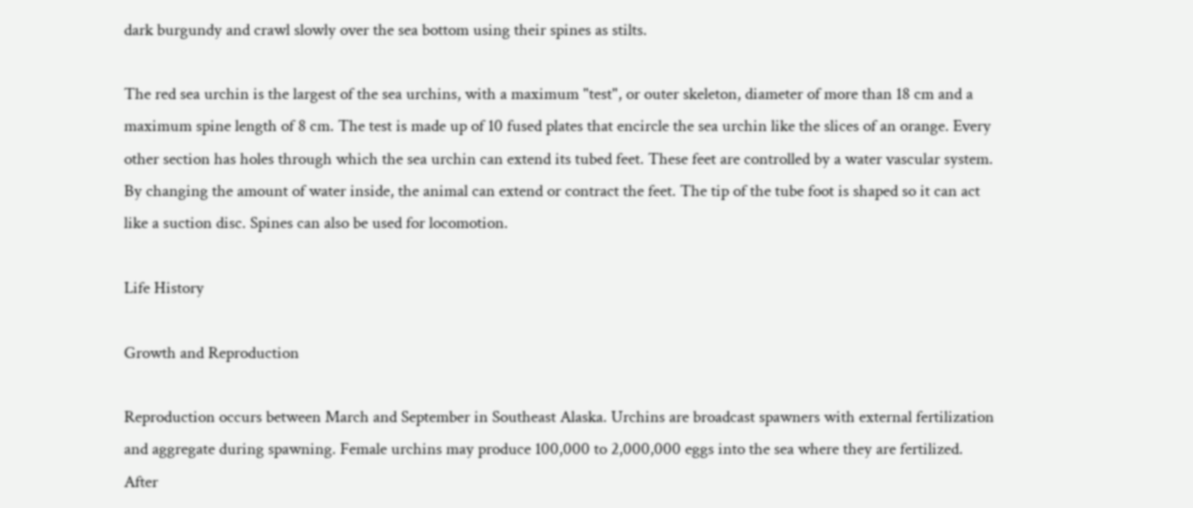dark burgundy and crawl slowly over the sea bottom using their spines as stilts.

The red sea urchin is the largest of the sea urchins, with a maximum "test", or outer skeleton, diameter of more than 18 cm and a maximum spine length of 8 cm. The test is made up of 10 fused plates that encircle the sea urchin like the slices of an orange. Every other section has holes through which the sea urchin can extend its tubed feet. These feet are controlled by a water vascular system. By changing the amount of water inside, the animal can extend or contract the feet. The tip of the tube foot is shaped so it can act like a suction disc. Spines can also be used for locomotion.

Life History

Growth and Reproduction

Reproduction occurs between March and September in Southeast Alaska. Urchins are broadcast spawners with external fertilization and aggregate during spawning. Female urchins may produce 100,000 to 2,000,000 eggs into the sea where they are fertilized. After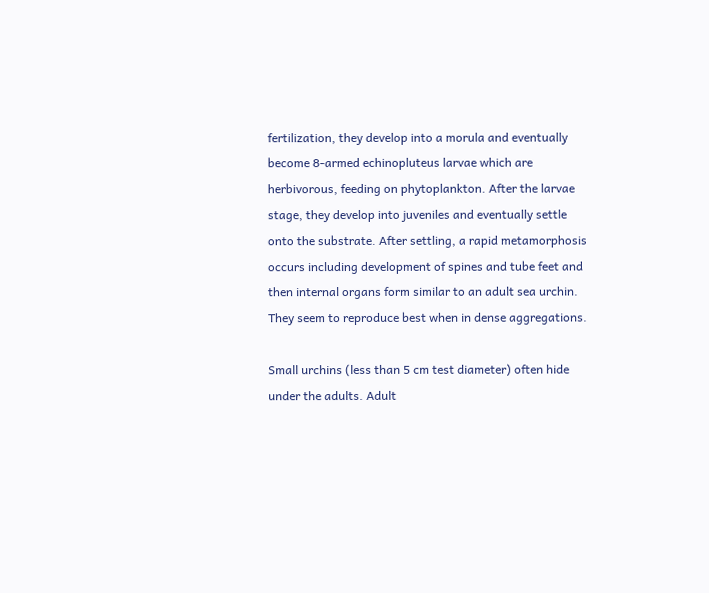fertilization, they develop into a morula and eventually become 8-armed echinopluteus larvae which are herbivorous, feeding on phytoplankton. After the larvae stage, they develop into juveniles and eventually settle onto the substrate. After settling, a rapid metamorphosis occurs including development of spines and tube feet and then internal organs form similar to an adult sea urchin. They seem to reproduce best when in dense aggregations.

Small urchins (less than 5 cm test diameter) often hide under the adults. Adult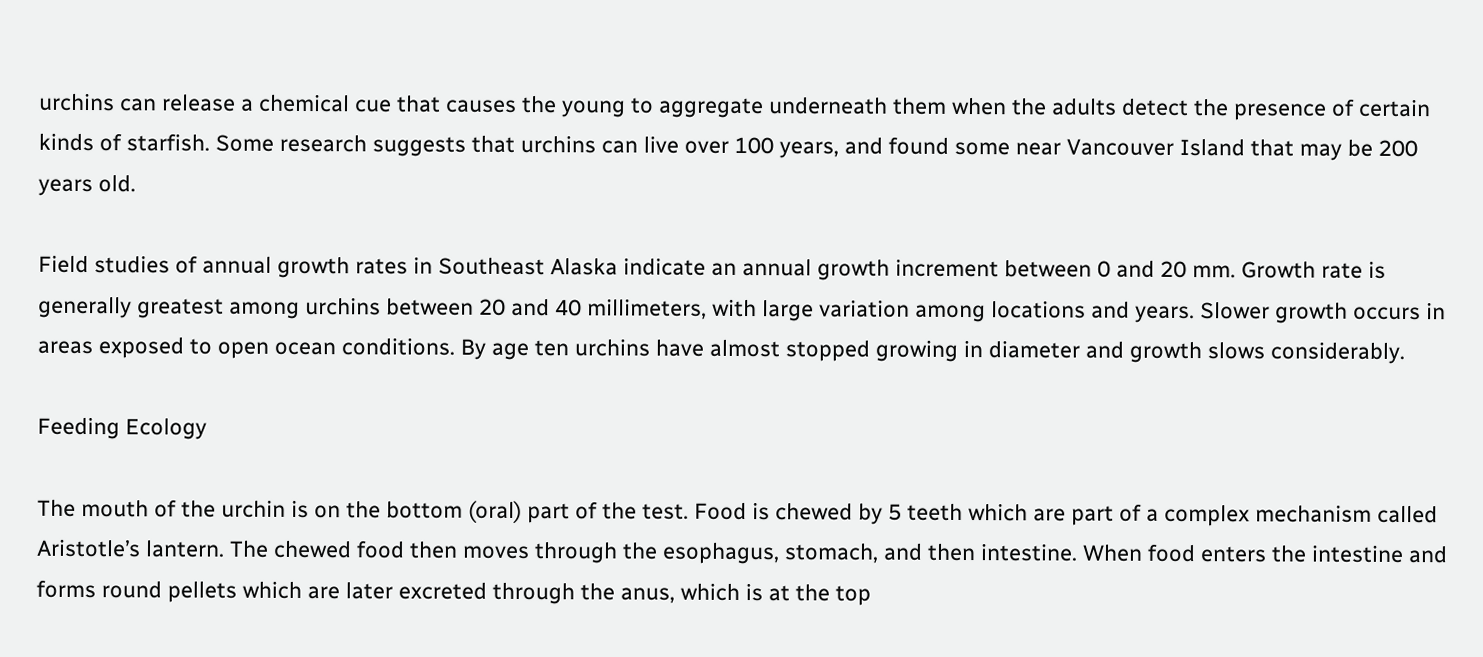urchins can release a chemical cue that causes the young to aggregate underneath them when the adults detect the presence of certain kinds of starfish. Some research suggests that urchins can live over 100 years, and found some near Vancouver Island that may be 200 years old.

Field studies of annual growth rates in Southeast Alaska indicate an annual growth increment between 0 and 20 mm. Growth rate is generally greatest among urchins between 20 and 40 millimeters, with large variation among locations and years. Slower growth occurs in areas exposed to open ocean conditions. By age ten urchins have almost stopped growing in diameter and growth slows considerably.

Feeding Ecology

The mouth of the urchin is on the bottom (oral) part of the test. Food is chewed by 5 teeth which are part of a complex mechanism called Aristotle’s lantern. The chewed food then moves through the esophagus, stomach, and then intestine. When food enters the intestine and forms round pellets which are later excreted through the anus, which is at the top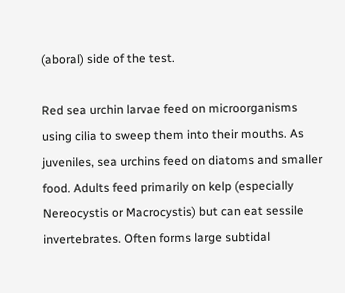(aboral) side of the test.

Red sea urchin larvae feed on microorganisms using cilia to sweep them into their mouths. As juveniles, sea urchins feed on diatoms and smaller food. Adults feed primarily on kelp (especially Nereocystis or Macrocystis) but can eat sessile invertebrates. Often forms large subtidal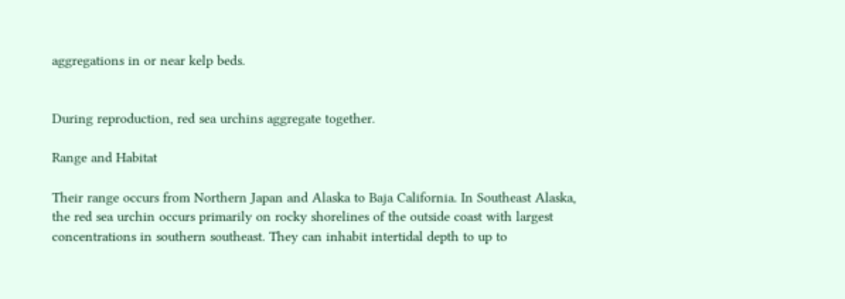aggregations in or near kelp beds.


During reproduction, red sea urchins aggregate together.

Range and Habitat

Their range occurs from Northern Japan and Alaska to Baja California. In Southeast Alaska, the red sea urchin occurs primarily on rocky shorelines of the outside coast with largest concentrations in southern southeast. They can inhabit intertidal depth to up to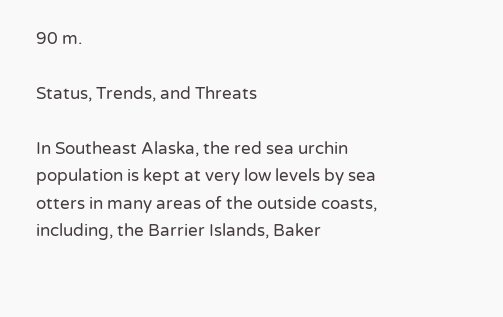90 m.

Status, Trends, and Threats

In Southeast Alaska, the red sea urchin population is kept at very low levels by sea otters in many areas of the outside coasts, including, the Barrier Islands, Baker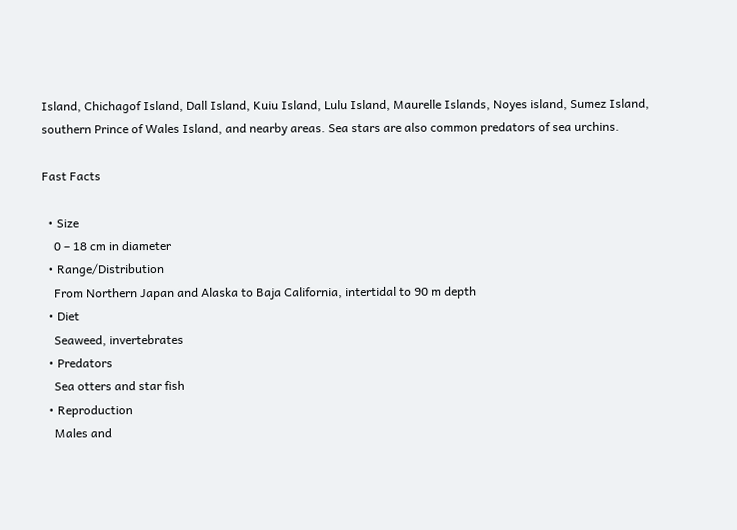Island, Chichagof Island, Dall Island, Kuiu Island, Lulu Island, Maurelle Islands, Noyes island, Sumez Island, southern Prince of Wales Island, and nearby areas. Sea stars are also common predators of sea urchins.

Fast Facts

  • Size
    0 – 18 cm in diameter
  • Range/Distribution
    From Northern Japan and Alaska to Baja California, intertidal to 90 m depth
  • Diet
    Seaweed, invertebrates
  • Predators
    Sea otters and star fish
  • Reproduction
    Males and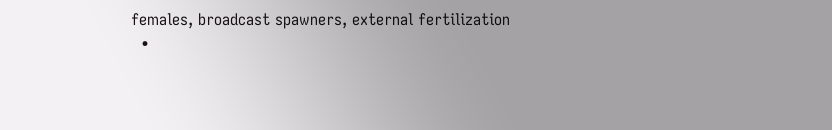females, broadcast spawners, external fertilization
  •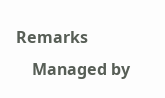Remarks
    Managed by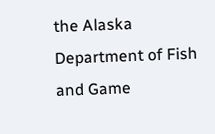the Alaska Department of Fish and Game